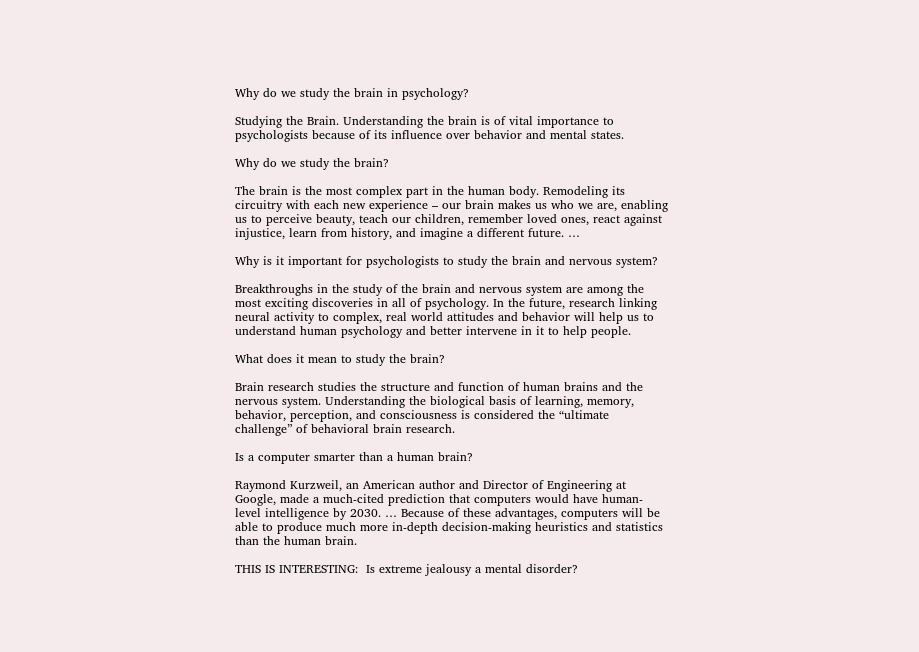Why do we study the brain in psychology?

Studying the Brain. Understanding the brain is of vital importance to psychologists because of its influence over behavior and mental states.

Why do we study the brain?

The brain is the most complex part in the human body. Remodeling its circuitry with each new experience – our brain makes us who we are, enabling us to perceive beauty, teach our children, remember loved ones, react against injustice, learn from history, and imagine a different future. …

Why is it important for psychologists to study the brain and nervous system?

Breakthroughs in the study of the brain and nervous system are among the most exciting discoveries in all of psychology. In the future, research linking neural activity to complex, real world attitudes and behavior will help us to understand human psychology and better intervene in it to help people.

What does it mean to study the brain?

Brain research studies the structure and function of human brains and the nervous system. Understanding the biological basis of learning, memory, behavior, perception, and consciousness is considered the “ultimate challenge” of behavioral brain research.

Is a computer smarter than a human brain?

Raymond Kurzweil, an American author and Director of Engineering at Google, made a much-cited prediction that computers would have human-level intelligence by 2030. … Because of these advantages, computers will be able to produce much more in-depth decision-making heuristics and statistics than the human brain.

THIS IS INTERESTING:  Is extreme jealousy a mental disorder?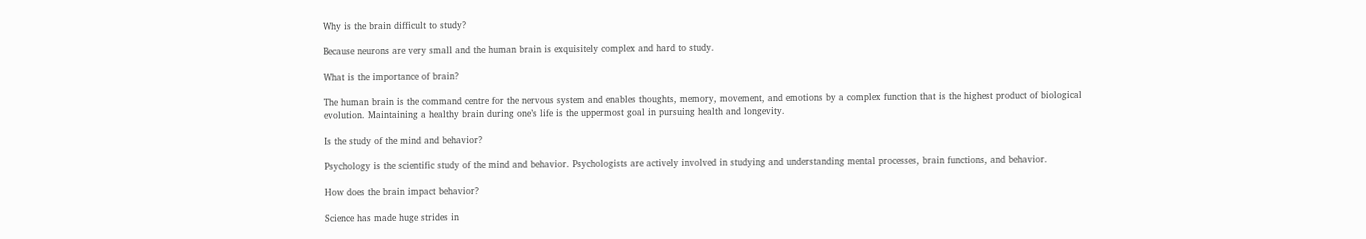Why is the brain difficult to study?

Because neurons are very small and the human brain is exquisitely complex and hard to study.

What is the importance of brain?

The human brain is the command centre for the nervous system and enables thoughts, memory, movement, and emotions by a complex function that is the highest product of biological evolution. Maintaining a healthy brain during one’s life is the uppermost goal in pursuing health and longevity.

Is the study of the mind and behavior?

Psychology is the scientific study of the mind and behavior. Psychologists are actively involved in studying and understanding mental processes, brain functions, and behavior.

How does the brain impact behavior?

Science has made huge strides in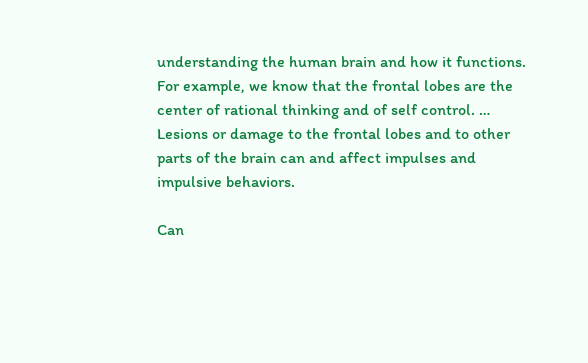understanding the human brain and how it functions. For example, we know that the frontal lobes are the center of rational thinking and of self control. … Lesions or damage to the frontal lobes and to other parts of the brain can and affect impulses and impulsive behaviors.

Can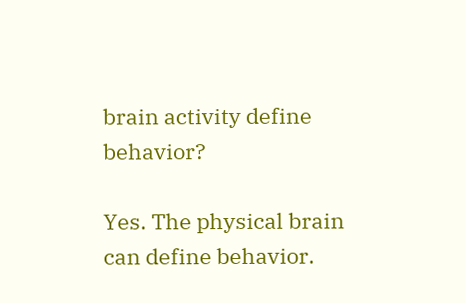brain activity define behavior?

Yes. The physical brain can define behavior.